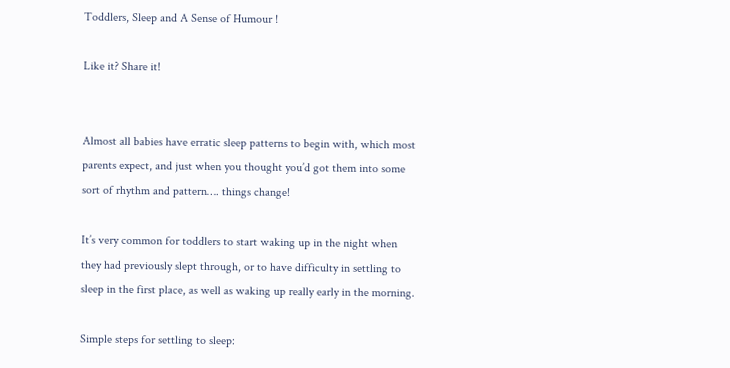Toddlers, Sleep and A Sense of Humour !

Like it? Share it!


Almost all babies have erratic sleep patterns to begin with, which most parents expect, and just when you thought you’d got them into some sort of rhythm and pattern…. things change!

It’s very common for toddlers to start waking up in the night when they had previously slept through, or to have difficulty in settling to sleep in the first place, as well as waking up really early in the morning.

Simple steps for settling to sleep: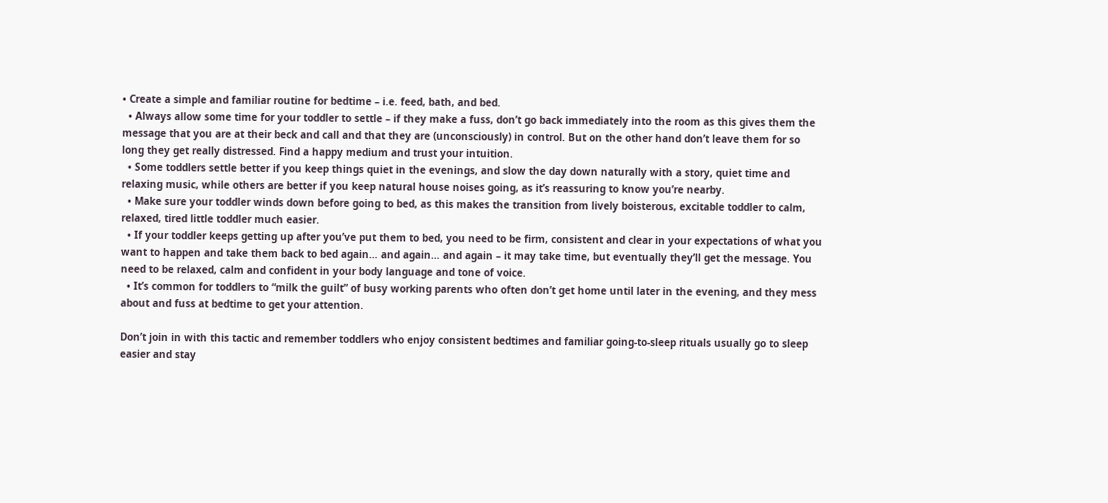• Create a simple and familiar routine for bedtime – i.e. feed, bath, and bed.
  • Always allow some time for your toddler to settle – if they make a fuss, don’t go back immediately into the room as this gives them the message that you are at their beck and call and that they are (unconsciously) in control. But on the other hand don’t leave them for so long they get really distressed. Find a happy medium and trust your intuition.
  • Some toddlers settle better if you keep things quiet in the evenings, and slow the day down naturally with a story, quiet time and relaxing music, while others are better if you keep natural house noises going, as it’s reassuring to know you’re nearby.
  • Make sure your toddler winds down before going to bed, as this makes the transition from lively boisterous, excitable toddler to calm, relaxed, tired little toddler much easier.
  • If your toddler keeps getting up after you’ve put them to bed, you need to be firm, consistent and clear in your expectations of what you want to happen and take them back to bed again… and again… and again – it may take time, but eventually they’ll get the message. You need to be relaxed, calm and confident in your body language and tone of voice.
  • It’s common for toddlers to “milk the guilt” of busy working parents who often don’t get home until later in the evening, and they mess about and fuss at bedtime to get your attention.

Don’t join in with this tactic and remember toddlers who enjoy consistent bedtimes and familiar going-to-sleep rituals usually go to sleep easier and stay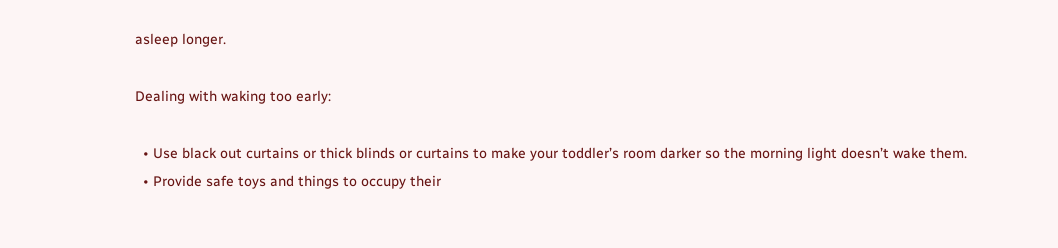asleep longer.

Dealing with waking too early:

  • Use black out curtains or thick blinds or curtains to make your toddler’s room darker so the morning light doesn’t wake them.
  • Provide safe toys and things to occupy their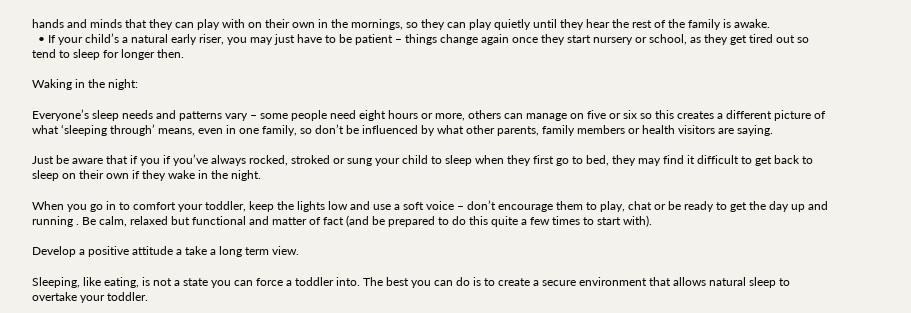hands and minds that they can play with on their own in the mornings, so they can play quietly until they hear the rest of the family is awake.
  • If your child’s a natural early riser, you may just have to be patient – things change again once they start nursery or school, as they get tired out so tend to sleep for longer then.

Waking in the night:

Everyone’s sleep needs and patterns vary – some people need eight hours or more, others can manage on five or six so this creates a different picture of what ‘sleeping through’ means, even in one family, so don’t be influenced by what other parents, family members or health visitors are saying.

Just be aware that if you if you’ve always rocked, stroked or sung your child to sleep when they first go to bed, they may find it difficult to get back to sleep on their own if they wake in the night.

When you go in to comfort your toddler, keep the lights low and use a soft voice – don’t encourage them to play, chat or be ready to get the day up and running . Be calm, relaxed but functional and matter of fact (and be prepared to do this quite a few times to start with).

Develop a positive attitude a take a long term view.

Sleeping, like eating, is not a state you can force a toddler into. The best you can do is to create a secure environment that allows natural sleep to overtake your toddler.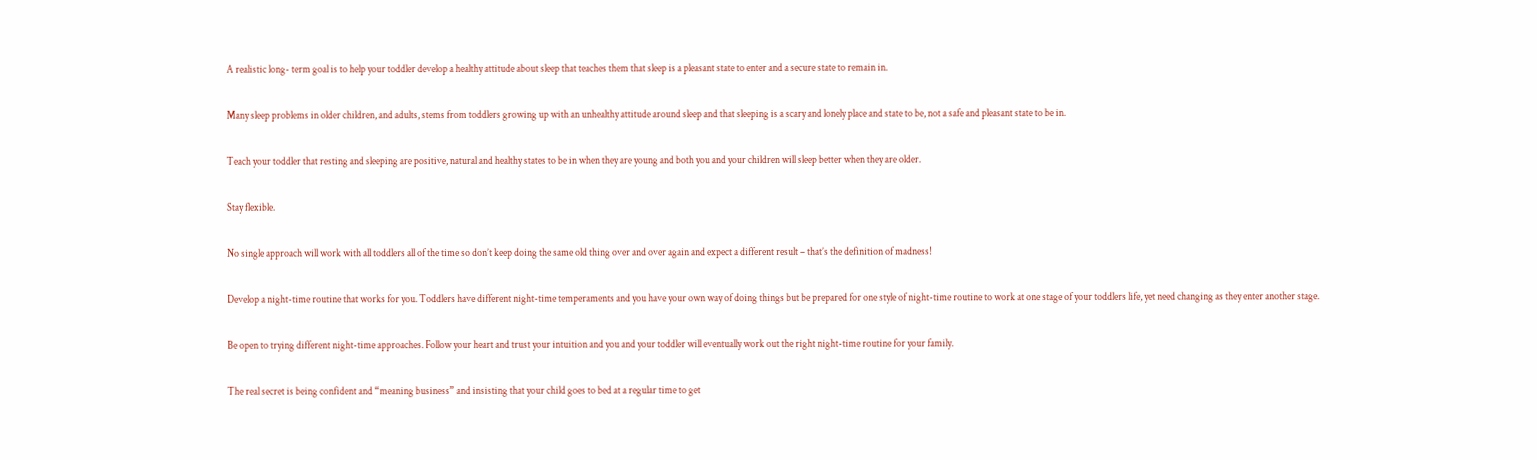A realistic long- term goal is to help your toddler develop a healthy attitude about sleep that teaches them that sleep is a pleasant state to enter and a secure state to remain in.

Many sleep problems in older children, and adults, stems from toddlers growing up with an unhealthy attitude around sleep and that sleeping is a scary and lonely place and state to be, not a safe and pleasant state to be in.

Teach your toddler that resting and sleeping are positive, natural and healthy states to be in when they are young and both you and your children will sleep better when they are older.

Stay flexible.

No single approach will work with all toddlers all of the time so don’t keep doing the same old thing over and over again and expect a different result – that’s the definition of madness!

Develop a night-time routine that works for you. Toddlers have different night-time temperaments and you have your own way of doing things but be prepared for one style of night-time routine to work at one stage of your toddlers life, yet need changing as they enter another stage.

Be open to trying different night-time approaches. Follow your heart and trust your intuition and you and your toddler will eventually work out the right night-time routine for your family.

The real secret is being confident and “meaning business” and insisting that your child goes to bed at a regular time to get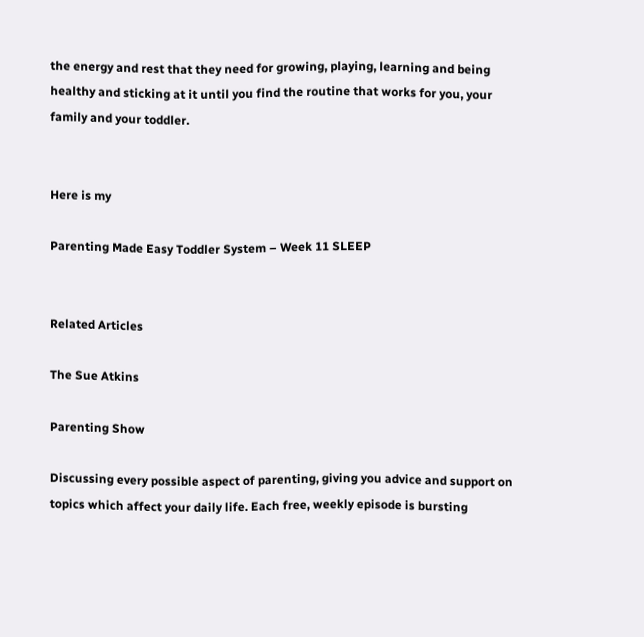the energy and rest that they need for growing, playing, learning and being healthy and sticking at it until you find the routine that works for you, your family and your toddler.


Here is my

Parenting Made Easy Toddler System – Week 11 SLEEP


Related Articles

The Sue Atkins

Parenting Show

Discussing every possible aspect of parenting, giving you advice and support on topics which affect your daily life. Each free, weekly episode is bursting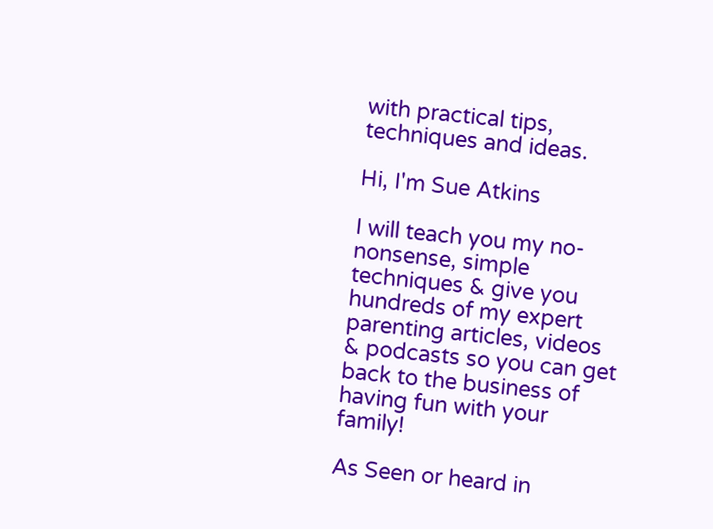with practical tips, techniques and ideas.

Hi, I'm Sue Atkins

I will teach you my no-nonsense, simple techniques & give you hundreds of my expert parenting articles, videos & podcasts so you can get back to the business of having fun with your family!

As Seen or heard in